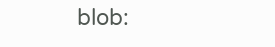blob: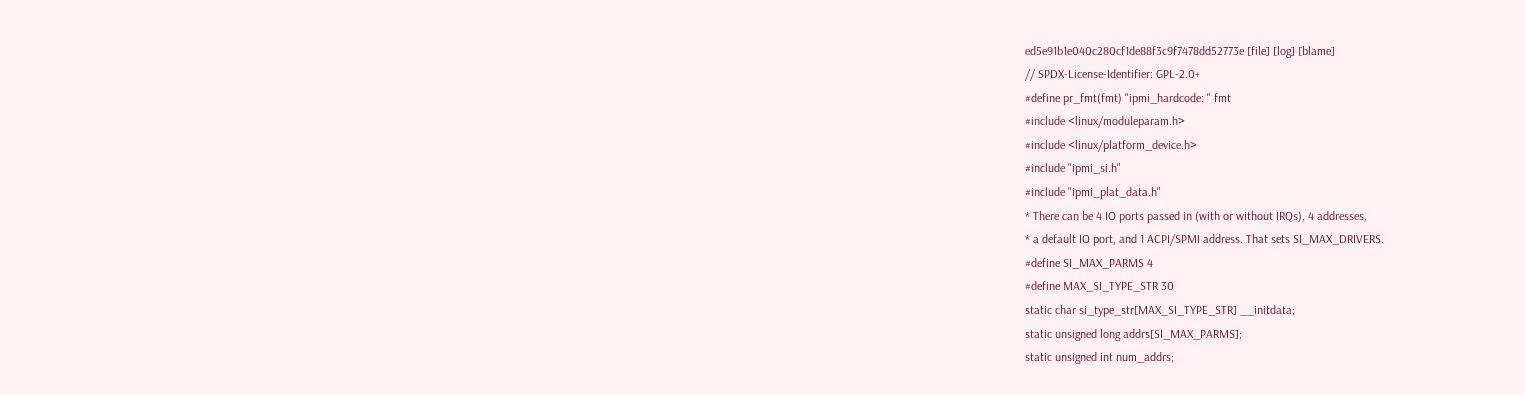ed5e91b1e040c280cf1de88f3c9f7478dd52773e [file] [log] [blame]
// SPDX-License-Identifier: GPL-2.0+
#define pr_fmt(fmt) "ipmi_hardcode: " fmt
#include <linux/moduleparam.h>
#include <linux/platform_device.h>
#include "ipmi_si.h"
#include "ipmi_plat_data.h"
* There can be 4 IO ports passed in (with or without IRQs), 4 addresses,
* a default IO port, and 1 ACPI/SPMI address. That sets SI_MAX_DRIVERS.
#define SI_MAX_PARMS 4
#define MAX_SI_TYPE_STR 30
static char si_type_str[MAX_SI_TYPE_STR] __initdata;
static unsigned long addrs[SI_MAX_PARMS];
static unsigned int num_addrs;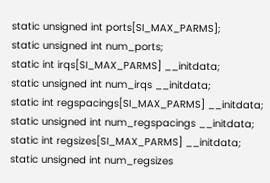static unsigned int ports[SI_MAX_PARMS];
static unsigned int num_ports;
static int irqs[SI_MAX_PARMS] __initdata;
static unsigned int num_irqs __initdata;
static int regspacings[SI_MAX_PARMS] __initdata;
static unsigned int num_regspacings __initdata;
static int regsizes[SI_MAX_PARMS] __initdata;
static unsigned int num_regsizes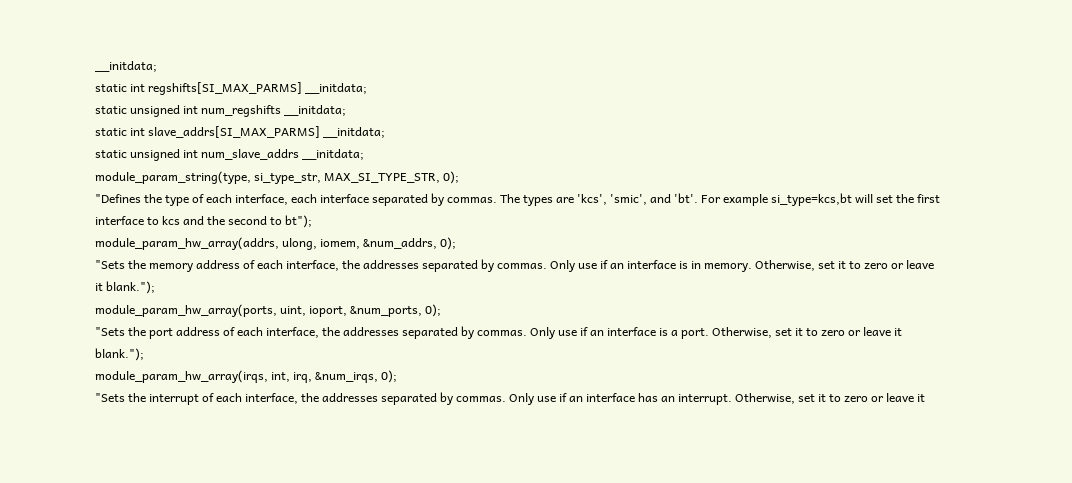__initdata;
static int regshifts[SI_MAX_PARMS] __initdata;
static unsigned int num_regshifts __initdata;
static int slave_addrs[SI_MAX_PARMS] __initdata;
static unsigned int num_slave_addrs __initdata;
module_param_string(type, si_type_str, MAX_SI_TYPE_STR, 0);
"Defines the type of each interface, each interface separated by commas. The types are 'kcs', 'smic', and 'bt'. For example si_type=kcs,bt will set the first interface to kcs and the second to bt");
module_param_hw_array(addrs, ulong, iomem, &num_addrs, 0);
"Sets the memory address of each interface, the addresses separated by commas. Only use if an interface is in memory. Otherwise, set it to zero or leave it blank.");
module_param_hw_array(ports, uint, ioport, &num_ports, 0);
"Sets the port address of each interface, the addresses separated by commas. Only use if an interface is a port. Otherwise, set it to zero or leave it blank.");
module_param_hw_array(irqs, int, irq, &num_irqs, 0);
"Sets the interrupt of each interface, the addresses separated by commas. Only use if an interface has an interrupt. Otherwise, set it to zero or leave it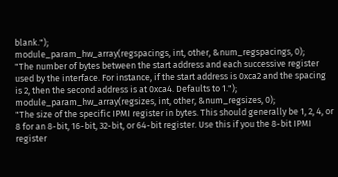blank.");
module_param_hw_array(regspacings, int, other, &num_regspacings, 0);
"The number of bytes between the start address and each successive register used by the interface. For instance, if the start address is 0xca2 and the spacing is 2, then the second address is at 0xca4. Defaults to 1.");
module_param_hw_array(regsizes, int, other, &num_regsizes, 0);
"The size of the specific IPMI register in bytes. This should generally be 1, 2, 4, or 8 for an 8-bit, 16-bit, 32-bit, or 64-bit register. Use this if you the 8-bit IPMI register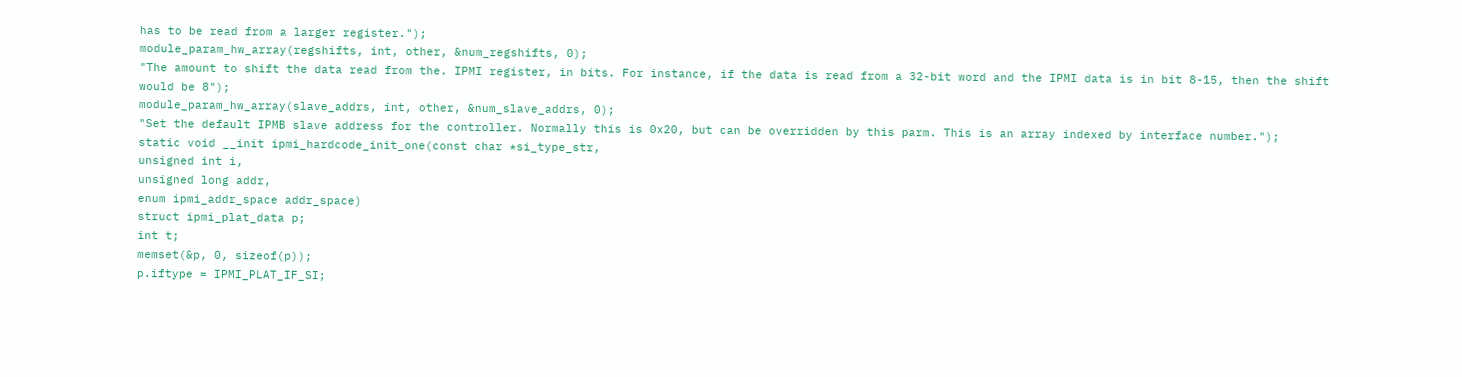has to be read from a larger register.");
module_param_hw_array(regshifts, int, other, &num_regshifts, 0);
"The amount to shift the data read from the. IPMI register, in bits. For instance, if the data is read from a 32-bit word and the IPMI data is in bit 8-15, then the shift would be 8");
module_param_hw_array(slave_addrs, int, other, &num_slave_addrs, 0);
"Set the default IPMB slave address for the controller. Normally this is 0x20, but can be overridden by this parm. This is an array indexed by interface number.");
static void __init ipmi_hardcode_init_one(const char *si_type_str,
unsigned int i,
unsigned long addr,
enum ipmi_addr_space addr_space)
struct ipmi_plat_data p;
int t;
memset(&p, 0, sizeof(p));
p.iftype = IPMI_PLAT_IF_SI;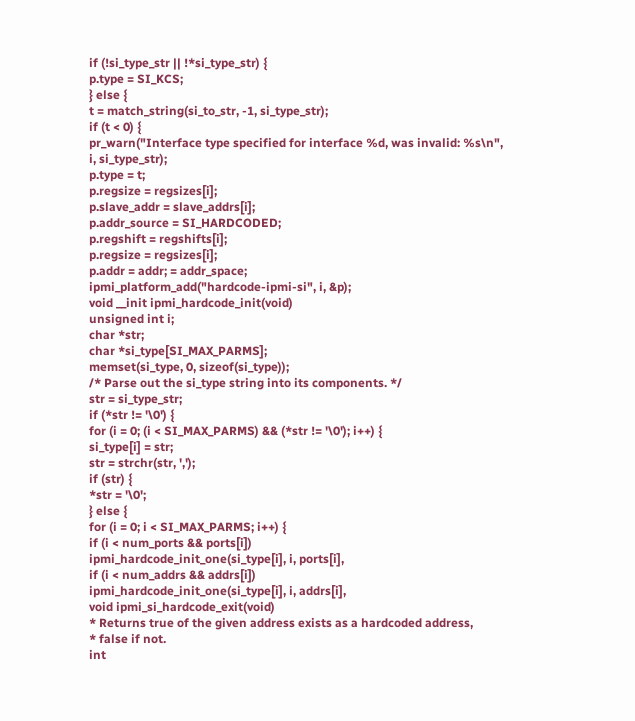if (!si_type_str || !*si_type_str) {
p.type = SI_KCS;
} else {
t = match_string(si_to_str, -1, si_type_str);
if (t < 0) {
pr_warn("Interface type specified for interface %d, was invalid: %s\n",
i, si_type_str);
p.type = t;
p.regsize = regsizes[i];
p.slave_addr = slave_addrs[i];
p.addr_source = SI_HARDCODED;
p.regshift = regshifts[i];
p.regsize = regsizes[i];
p.addr = addr; = addr_space;
ipmi_platform_add("hardcode-ipmi-si", i, &p);
void __init ipmi_hardcode_init(void)
unsigned int i;
char *str;
char *si_type[SI_MAX_PARMS];
memset(si_type, 0, sizeof(si_type));
/* Parse out the si_type string into its components. */
str = si_type_str;
if (*str != '\0') {
for (i = 0; (i < SI_MAX_PARMS) && (*str != '\0'); i++) {
si_type[i] = str;
str = strchr(str, ',');
if (str) {
*str = '\0';
} else {
for (i = 0; i < SI_MAX_PARMS; i++) {
if (i < num_ports && ports[i])
ipmi_hardcode_init_one(si_type[i], i, ports[i],
if (i < num_addrs && addrs[i])
ipmi_hardcode_init_one(si_type[i], i, addrs[i],
void ipmi_si_hardcode_exit(void)
* Returns true of the given address exists as a hardcoded address,
* false if not.
int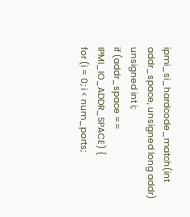ipmi_si_hardcode_match(int addr_space, unsigned long addr)
unsigned int i;
if (addr_space == IPMI_IO_ADDR_SPACE) {
for (i = 0; i < num_ports;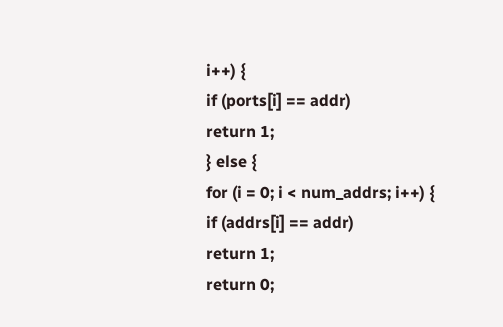i++) {
if (ports[i] == addr)
return 1;
} else {
for (i = 0; i < num_addrs; i++) {
if (addrs[i] == addr)
return 1;
return 0;